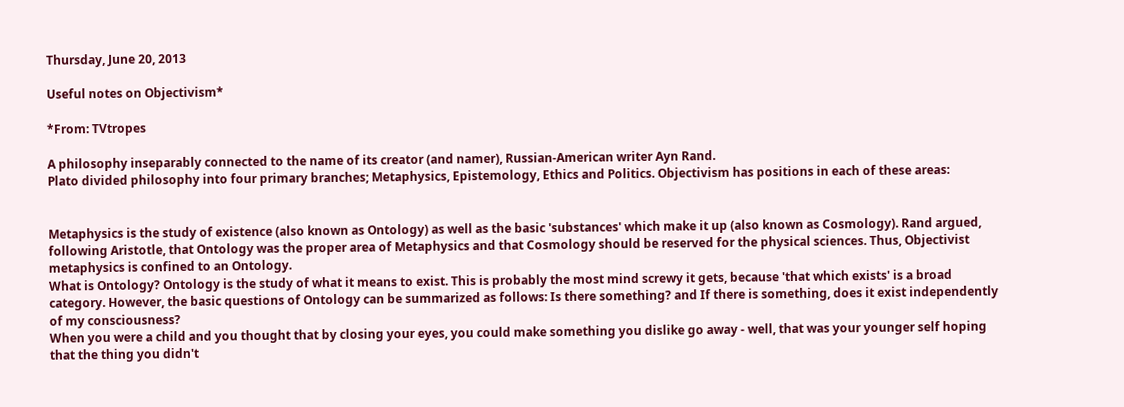Thursday, June 20, 2013

Useful notes on Objectivism*

*From: TVtropes

A philosophy inseparably connected to the name of its creator (and namer), Russian-American writer Ayn Rand.
Plato divided philosophy into four primary branches; Metaphysics, Epistemology, Ethics and Politics. Objectivism has positions in each of these areas:


Metaphysics is the study of existence (also known as Ontology) as well as the basic 'substances' which make it up (also known as Cosmology). Rand argued, following Aristotle, that Ontology was the proper area of Metaphysics and that Cosmology should be reserved for the physical sciences. Thus, Objectivist metaphysics is confined to an Ontology.
What is Ontology? Ontology is the study of what it means to exist. This is probably the most mind screwy it gets, because 'that which exists' is a broad category. However, the basic questions of Ontology can be summarized as follows: Is there something? and If there is something, does it exist independently of my consciousness?
When you were a child and you thought that by closing your eyes, you could make something you dislike go away - well, that was your younger self hoping that the thing you didn't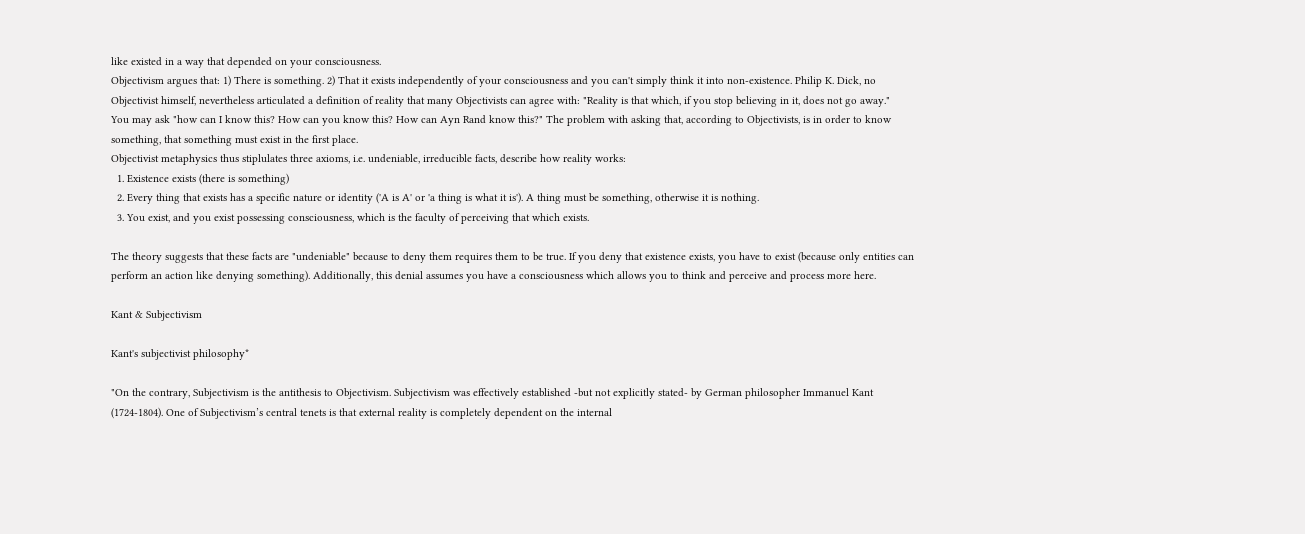like existed in a way that depended on your consciousness.
Objectivism argues that: 1) There is something. 2) That it exists independently of your consciousness and you can't simply think it into non-existence. Philip K. Dick, no Objectivist himself, nevertheless articulated a definition of reality that many Objectivists can agree with: "Reality is that which, if you stop believing in it, does not go away."
You may ask "how can I know this? How can you know this? How can Ayn Rand know this?" The problem with asking that, according to Objectivists, is in order to know something, that something must exist in the first place.
Objectivist metaphysics thus stiplulates three axioms, i.e. undeniable, irreducible facts, describe how reality works:
  1. Existence exists (there is something)
  2. Every thing that exists has a specific nature or identity ('A is A' or 'a thing is what it is'). A thing must be something, otherwise it is nothing.
  3. You exist, and you exist possessing consciousness, which is the faculty of perceiving that which exists.

The theory suggests that these facts are "undeniable" because to deny them requires them to be true. If you deny that existence exists, you have to exist (because only entities can perform an action like denying something). Additionally, this denial assumes you have a consciousness which allows you to think and perceive and process more here.

Kant & Subjectivism

Kant's subjectivist philosophy*

"On the contrary, Subjectivism is the antithesis to Objectivism. Subjectivism was effectively established -but not explicitly stated- by German philosopher Immanuel Kant (1724-1804). One of Subjectivism’s central tenets is that external reality is completely dependent on the internal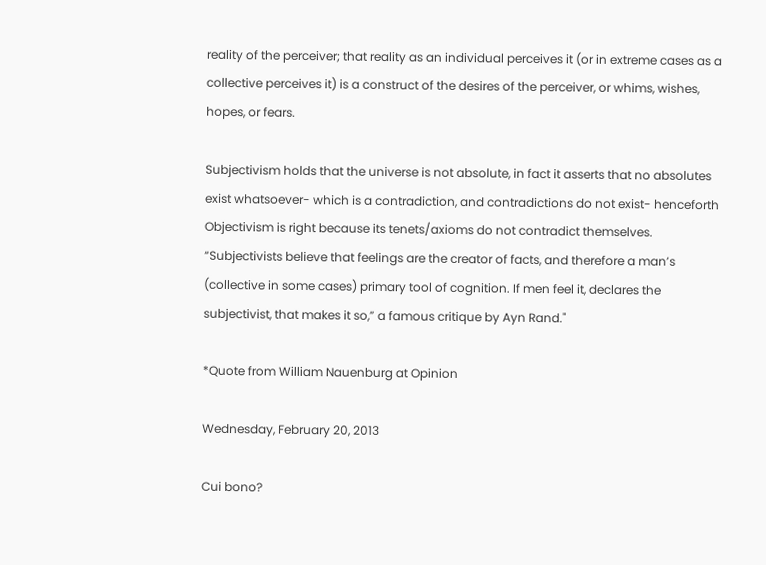reality of the perceiver; that reality as an individual perceives it (or in extreme cases as a collective perceives it) is a construct of the desires of the perceiver, or whims, wishes, hopes, or fears.

Subjectivism holds that the universe is not absolute, in fact it asserts that no absolutes exist whatsoever- which is a contradiction, and contradictions do not exist- henceforth Objectivism is right because its tenets/axioms do not contradict themselves. “Subjectivists believe that feelings are the creator of facts, and therefore a man’s (collective in some cases) primary tool of cognition. If men feel it, declares the subjectivist, that makes it so,” a famous critique by Ayn Rand."

*Quote from William Nauenburg at Opinion

Wednesday, February 20, 2013

Cui bono?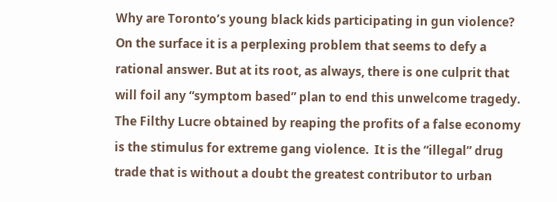Why are Toronto’s young black kids participating in gun violence? On the surface it is a perplexing problem that seems to defy a rational answer. But at its root, as always, there is one culprit that will foil any “symptom based” plan to end this unwelcome tragedy.  The Filthy Lucre obtained by reaping the profits of a false economy is the stimulus for extreme gang violence.  It is the “illegal” drug trade that is without a doubt the greatest contributor to urban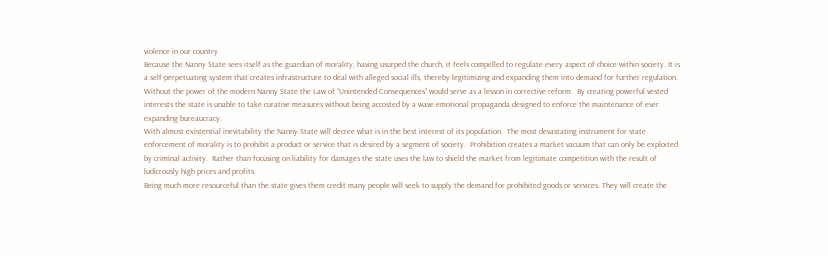violence in our country.
Because the Nanny State sees itself as the guardian of morality, having usurped the church, it feels compelled to regulate every aspect of choice within society. It is a self-perpetuating system that creates infrastructure to deal with alleged social ills, thereby legitimizing and expanding them into demand for further regulation.  Without the power of the modern Nanny State the Law of “Unintended Consequences” would serve as a lesson in corrective reform.  By creating powerful vested interests the state is unable to take curative measures without being accosted by a wave emotional propaganda designed to enforce the maintenance of ever expanding bureaucracy.
With almost existential inevitability the Nanny State will decree what is in the best interest of its population.  The most devastating instrument for state enforcement of morality is to prohibit a product or service that is desired by a segment of society.  Prohibition creates a market vacuum that can only be exploited by criminal activity.  Rather than focusing on liability for damages the state uses the law to shield the market from legitimate competition with the result of ludicrously high prices and profits.
Being much more resourceful than the state gives them credit many people will seek to supply the demand for prohibited goods or services. They will create the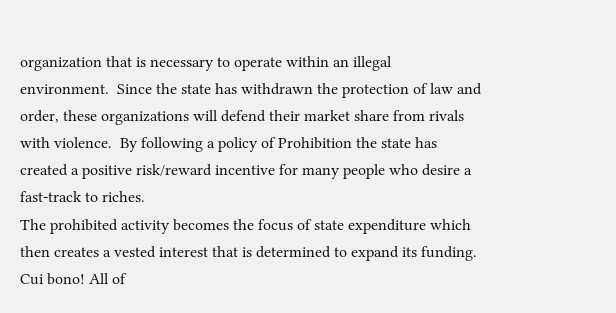organization that is necessary to operate within an illegal environment.  Since the state has withdrawn the protection of law and order, these organizations will defend their market share from rivals with violence.  By following a policy of Prohibition the state has created a positive risk/reward incentive for many people who desire a fast-track to riches.
The prohibited activity becomes the focus of state expenditure which then creates a vested interest that is determined to expand its funding. Cui bono! All of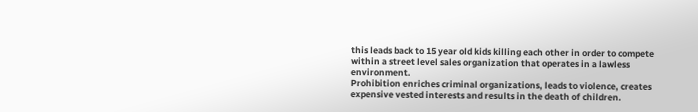this leads back to 15 year old kids killing each other in order to compete within a street level sales organization that operates in a lawless environment.
Prohibition enriches criminal organizations, leads to violence, creates expensive vested interests and results in the death of children.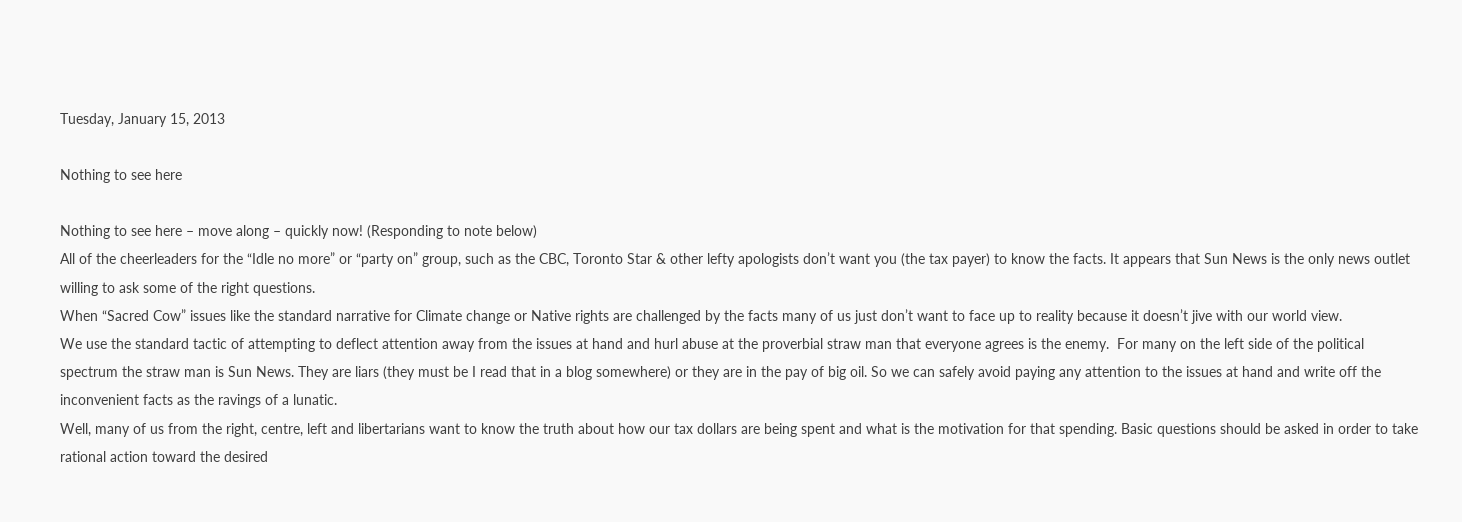Tuesday, January 15, 2013

Nothing to see here

Nothing to see here – move along – quickly now! (Responding to note below)
All of the cheerleaders for the “Idle no more” or “party on” group, such as the CBC, Toronto Star & other lefty apologists don’t want you (the tax payer) to know the facts. It appears that Sun News is the only news outlet willing to ask some of the right questions.
When “Sacred Cow” issues like the standard narrative for Climate change or Native rights are challenged by the facts many of us just don’t want to face up to reality because it doesn’t jive with our world view.
We use the standard tactic of attempting to deflect attention away from the issues at hand and hurl abuse at the proverbial straw man that everyone agrees is the enemy.  For many on the left side of the political spectrum the straw man is Sun News. They are liars (they must be I read that in a blog somewhere) or they are in the pay of big oil. So we can safely avoid paying any attention to the issues at hand and write off the inconvenient facts as the ravings of a lunatic.
Well, many of us from the right, centre, left and libertarians want to know the truth about how our tax dollars are being spent and what is the motivation for that spending. Basic questions should be asked in order to take rational action toward the desired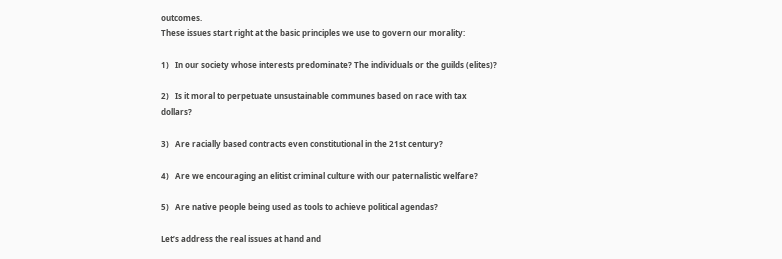outcomes.
These issues start right at the basic principles we use to govern our morality:

1)   In our society whose interests predominate? The individuals or the guilds (elites)?

2)   Is it moral to perpetuate unsustainable communes based on race with tax dollars?

3)   Are racially based contracts even constitutional in the 21st century?

4)   Are we encouraging an elitist criminal culture with our paternalistic welfare?

5)   Are native people being used as tools to achieve political agendas?

Let’s address the real issues at hand and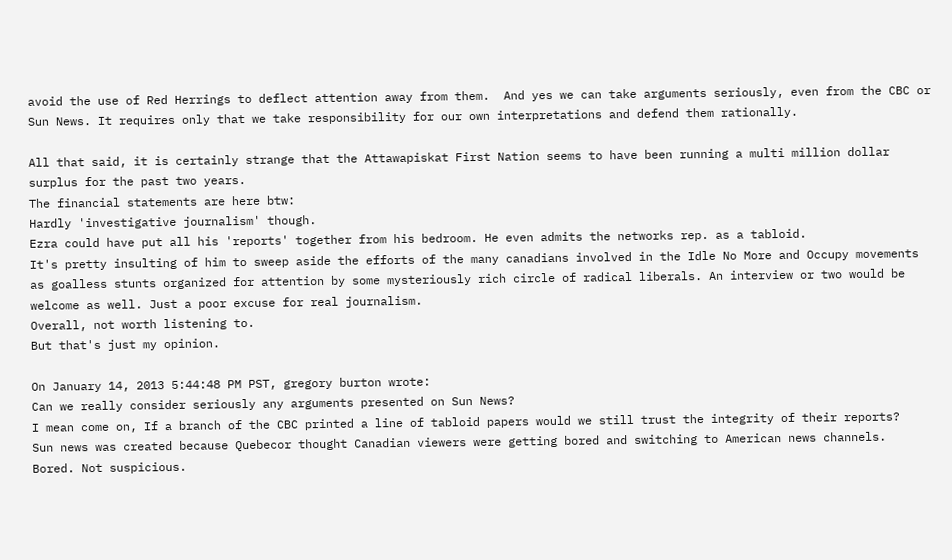avoid the use of Red Herrings to deflect attention away from them.  And yes we can take arguments seriously, even from the CBC or Sun News. It requires only that we take responsibility for our own interpretations and defend them rationally.

All that said, it is certainly strange that the Attawapiskat First Nation seems to have been running a multi million dollar surplus for the past two years.
The financial statements are here btw:
Hardly 'investigative journalism' though.
Ezra could have put all his 'reports' together from his bedroom. He even admits the networks rep. as a tabloid.
It's pretty insulting of him to sweep aside the efforts of the many canadians involved in the Idle No More and Occupy movements as goalless stunts organized for attention by some mysteriously rich circle of radical liberals. An interview or two would be welcome as well. Just a poor excuse for real journalism.
Overall, not worth listening to.
But that's just my opinion.

On January 14, 2013 5:44:48 PM PST, gregory burton wrote:
Can we really consider seriously any arguments presented on Sun News?
I mean come on, If a branch of the CBC printed a line of tabloid papers would we still trust the integrity of their reports?
Sun news was created because Quebecor thought Canadian viewers were getting bored and switching to American news channels.
Bored. Not suspicious.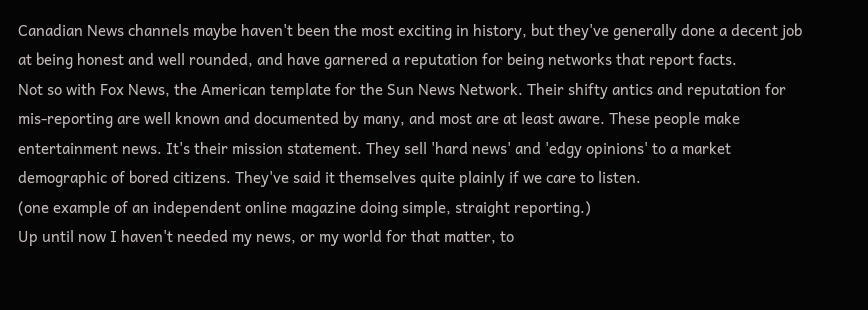Canadian News channels maybe haven't been the most exciting in history, but they've generally done a decent job at being honest and well rounded, and have garnered a reputation for being networks that report facts.
Not so with Fox News, the American template for the Sun News Network. Their shifty antics and reputation for mis-reporting are well known and documented by many, and most are at least aware. These people make entertainment news. It's their mission statement. They sell 'hard news' and 'edgy opinions' to a market demographic of bored citizens. They've said it themselves quite plainly if we care to listen.
(one example of an independent online magazine doing simple, straight reporting.)
Up until now I haven't needed my news, or my world for that matter, to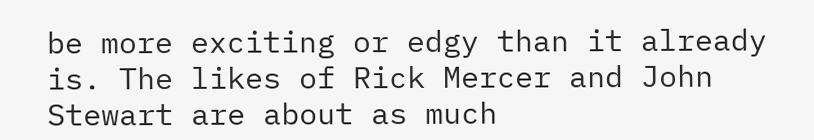be more exciting or edgy than it already is. The likes of Rick Mercer and John Stewart are about as much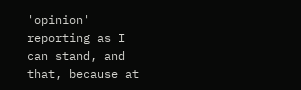'opinion' reporting as I can stand, and that, because at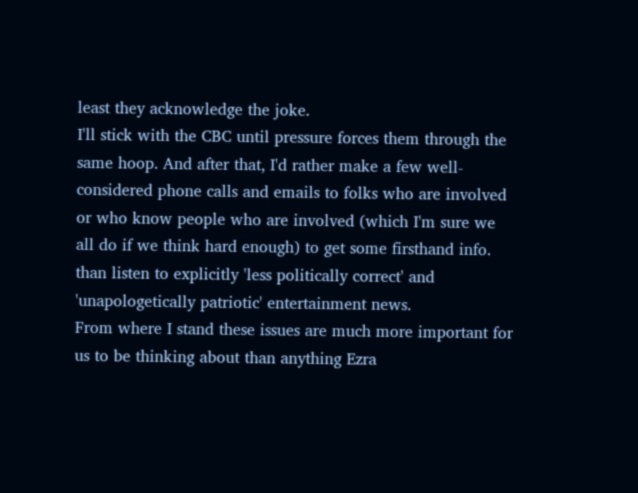least they acknowledge the joke.
I'll stick with the CBC until pressure forces them through the same hoop. And after that, I'd rather make a few well-considered phone calls and emails to folks who are involved or who know people who are involved (which I'm sure we all do if we think hard enough) to get some firsthand info. than listen to explicitly 'less politically correct' and 'unapologetically patriotic' entertainment news.
From where I stand these issues are much more important for us to be thinking about than anything Ezra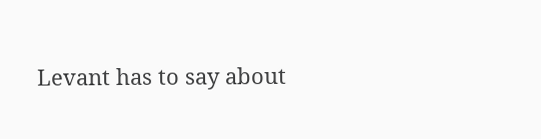Levant has to say about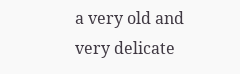a very old and very delicate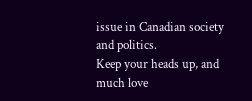issue in Canadian society and politics.
Keep your heads up, and much love